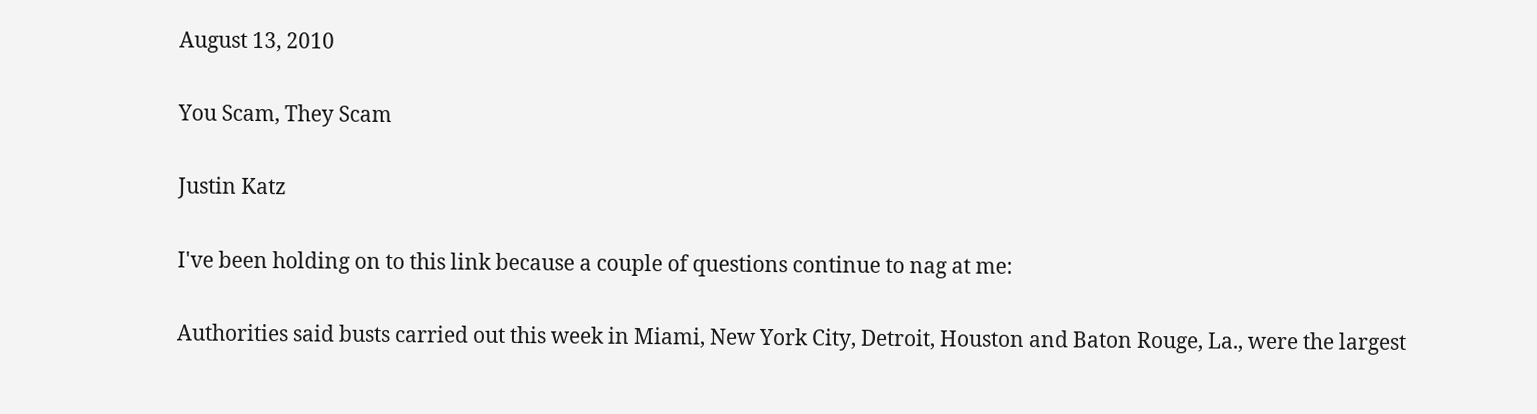August 13, 2010

You Scam, They Scam

Justin Katz

I've been holding on to this link because a couple of questions continue to nag at me:

Authorities said busts carried out this week in Miami, New York City, Detroit, Houston and Baton Rouge, La., were the largest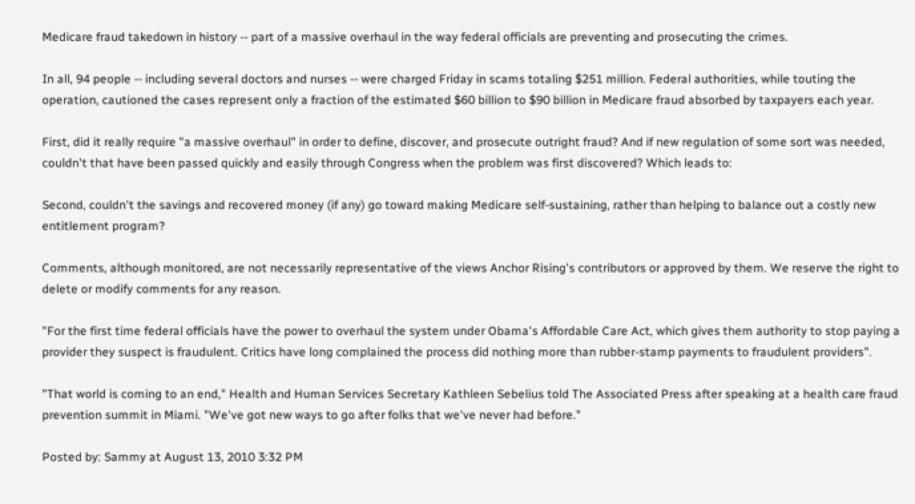Medicare fraud takedown in history -- part of a massive overhaul in the way federal officials are preventing and prosecuting the crimes.

In all, 94 people -- including several doctors and nurses -- were charged Friday in scams totaling $251 million. Federal authorities, while touting the operation, cautioned the cases represent only a fraction of the estimated $60 billion to $90 billion in Medicare fraud absorbed by taxpayers each year.

First, did it really require "a massive overhaul" in order to define, discover, and prosecute outright fraud? And if new regulation of some sort was needed, couldn't that have been passed quickly and easily through Congress when the problem was first discovered? Which leads to:

Second, couldn't the savings and recovered money (if any) go toward making Medicare self-sustaining, rather than helping to balance out a costly new entitlement program?

Comments, although monitored, are not necessarily representative of the views Anchor Rising's contributors or approved by them. We reserve the right to delete or modify comments for any reason.

"For the first time federal officials have the power to overhaul the system under Obama's Affordable Care Act, which gives them authority to stop paying a provider they suspect is fraudulent. Critics have long complained the process did nothing more than rubber-stamp payments to fraudulent providers".

"That world is coming to an end," Health and Human Services Secretary Kathleen Sebelius told The Associated Press after speaking at a health care fraud prevention summit in Miami. "We've got new ways to go after folks that we've never had before."

Posted by: Sammy at August 13, 2010 3:32 PM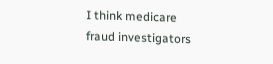I think medicare fraud investigators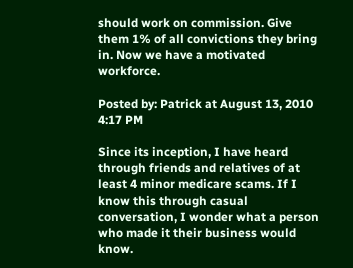should work on commission. Give them 1% of all convictions they bring in. Now we have a motivated workforce.

Posted by: Patrick at August 13, 2010 4:17 PM

Since its inception, I have heard through friends and relatives of at least 4 minor medicare scams. If I know this through casual conversation, I wonder what a person who made it their business would know.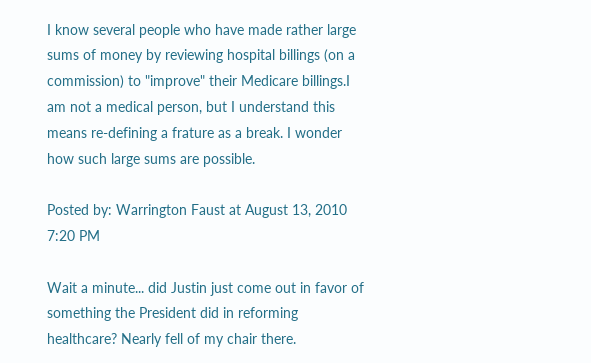I know several people who have made rather large sums of money by reviewing hospital billings (on a commission) to "improve" their Medicare billings.I am not a medical person, but I understand this means re-defining a frature as a break. I wonder how such large sums are possible.

Posted by: Warrington Faust at August 13, 2010 7:20 PM

Wait a minute... did Justin just come out in favor of something the President did in reforming healthcare? Nearly fell of my chair there.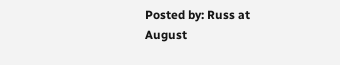Posted by: Russ at August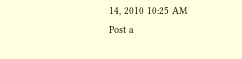14, 2010 10:25 AM
Post a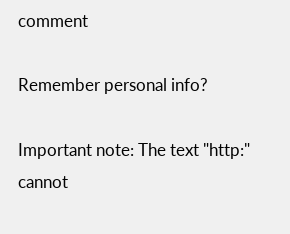comment

Remember personal info?

Important note: The text "http:" cannot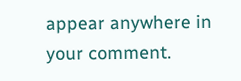appear anywhere in your comment.